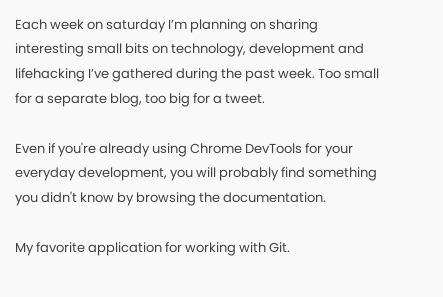Each week on saturday I’m planning on sharing interesting small bits on technology, development and lifehacking I’ve gathered during the past week. Too small for a separate blog, too big for a tweet.

Even if you're already using Chrome DevTools for your everyday development, you will probably find something you didn't know by browsing the documentation.

My favorite application for working with Git.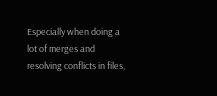Especially when doing a lot of merges and resolving conflicts in files,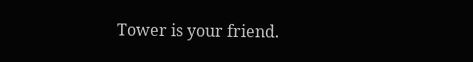Tower is your friend.